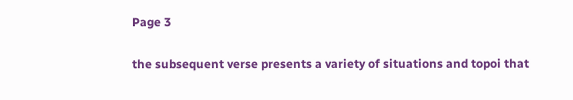Page 3

the subsequent verse presents a variety of situations and topoi that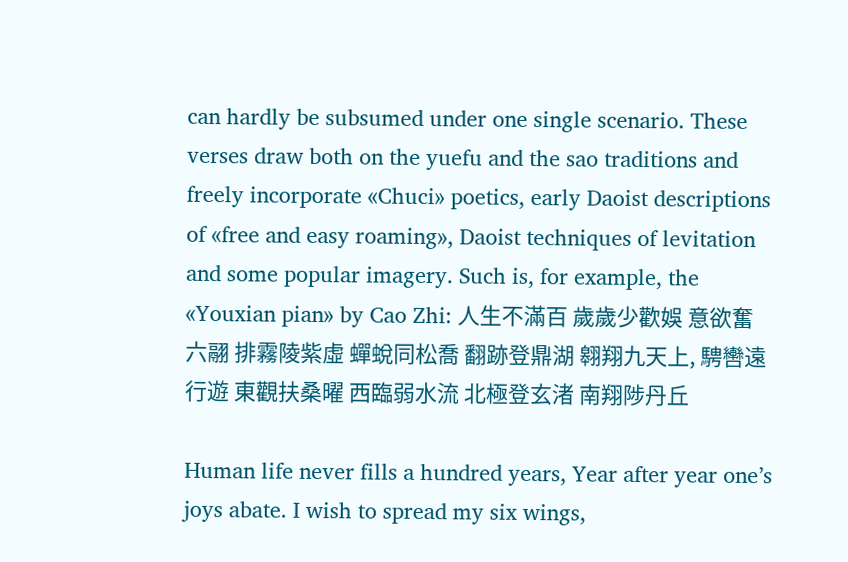can hardly be subsumed under one single scenario. These verses draw both on the yuefu and the sao traditions and freely incorporate «Chuci» poetics, early Daoist descriptions of «free and easy roaming», Daoist techniques of levitation and some popular imagery. Such is, for example, the «Youxian pian» by Cao Zhi: 人生不滿百 歲歲少歡娛 意欲奮六翮 排霧陵紫虛 蟬蛻同松喬 翻跡登鼎湖 翱翔九天上, 騁轡遠行遊 東觀扶桑曜 西臨弱水流 北極登玄渚 南翔陟丹丘

Human life never fills a hundred years, Year after year one’s joys abate. I wish to spread my six wings,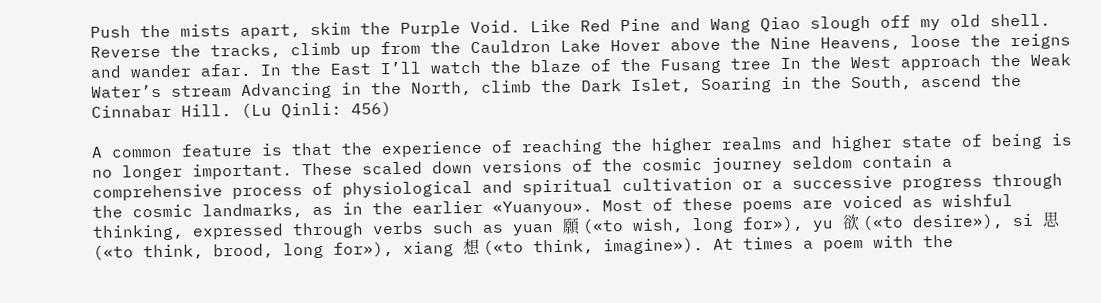Push the mists apart, skim the Purple Void. Like Red Pine and Wang Qiao slough off my old shell. Reverse the tracks, climb up from the Cauldron Lake Hover above the Nine Heavens, loose the reigns and wander afar. In the East I’ll watch the blaze of the Fusang tree In the West approach the Weak Water’s stream Advancing in the North, climb the Dark Islet, Soaring in the South, ascend the Cinnabar Hill. (Lu Qinli: 456)

A common feature is that the experience of reaching the higher realms and higher state of being is no longer important. These scaled down versions of the cosmic journey seldom contain a comprehensive process of physiological and spiritual cultivation or a successive progress through the cosmic landmarks, as in the earlier «Yuanyou». Most of these poems are voiced as wishful thinking, expressed through verbs such as yuan 願 («to wish, long for»), yu 欲 («to desire»), si 思 («to think, brood, long for»), xiang 想 («to think, imagine»). At times a poem with the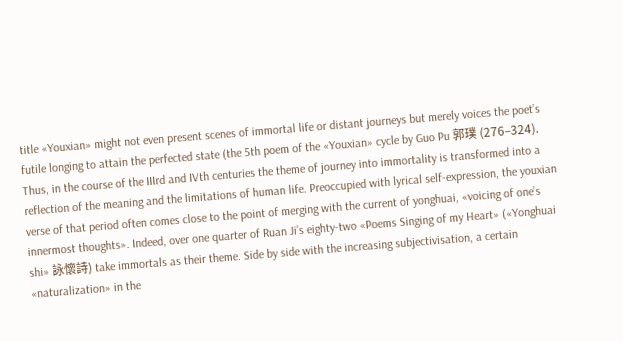title «Youxian» might not even present scenes of immortal life or distant journeys but merely voices the poet’s futile longing to attain the perfected state (the 5th poem of the «Youxian» cycle by Guo Pu 郭璞 (276–324). Thus, in the course of the IIIrd and IVth centuries the theme of journey into immortality is transformed into a reflection of the meaning and the limitations of human life. Preoccupied with lyrical self-expression, the youxian verse of that period often comes close to the point of merging with the current of yonghuai, «voicing of one’s innermost thoughts». Indeed, over one quarter of Ruan Ji’s eighty-two «Poems Singing of my Heart» («Yonghuai shi» 詠懷詩) take immortals as their theme. Side by side with the increasing subjectivisation, a certain «naturalization» in the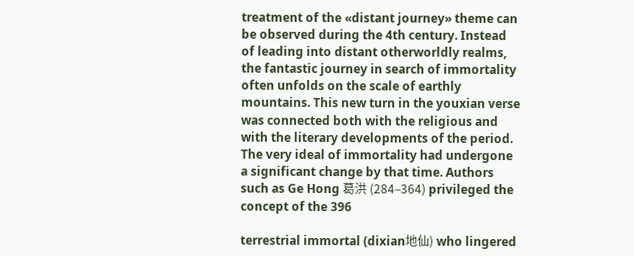treatment of the «distant journey» theme can be observed during the 4th century. Instead of leading into distant otherworldly realms, the fantastic journey in search of immortality often unfolds on the scale of earthly mountains. This new turn in the youxian verse was connected both with the religious and with the literary developments of the period. The very ideal of immortality had undergone a significant change by that time. Authors such as Ge Hong 葛洪 (284–364) privileged the concept of the 396

terrestrial immortal (dixian地仙) who lingered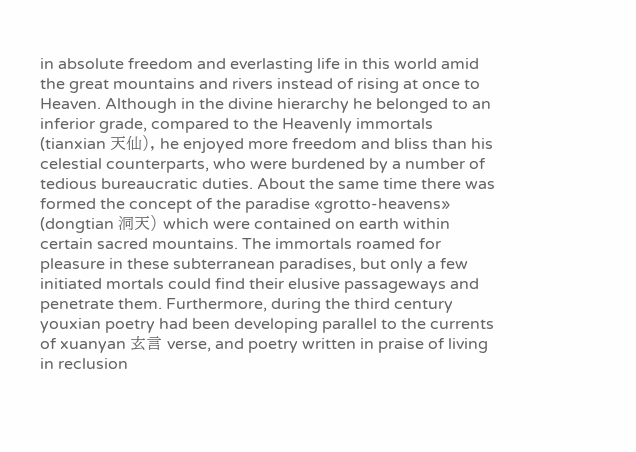in absolute freedom and everlasting life in this world amid the great mountains and rivers instead of rising at once to Heaven. Although in the divine hierarchy he belonged to an inferior grade, compared to the Heavenly immortals (tianxian 天仙), he enjoyed more freedom and bliss than his celestial counterparts, who were burdened by a number of tedious bureaucratic duties. About the same time there was formed the concept of the paradise «grotto-heavens» (dongtian 洞天) which were contained on earth within certain sacred mountains. The immortals roamed for pleasure in these subterranean paradises, but only a few initiated mortals could find their elusive passageways and penetrate them. Furthermore, during the third century youxian poetry had been developing parallel to the currents of xuanyan 玄言 verse, and poetry written in praise of living in reclusion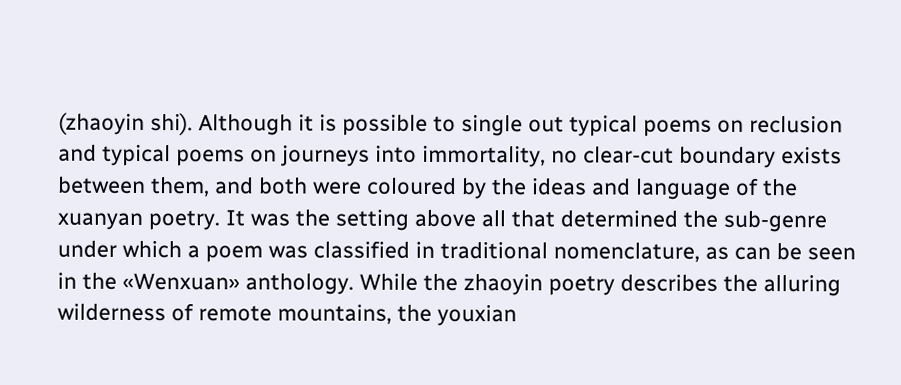(zhaoyin shi). Although it is possible to single out typical poems on reclusion and typical poems on journeys into immortality, no clear-cut boundary exists between them, and both were coloured by the ideas and language of the xuanyan poetry. It was the setting above all that determined the sub-genre under which a poem was classified in traditional nomenclature, as can be seen in the «Wenxuan» anthology. While the zhaoyin poetry describes the alluring wilderness of remote mountains, the youxian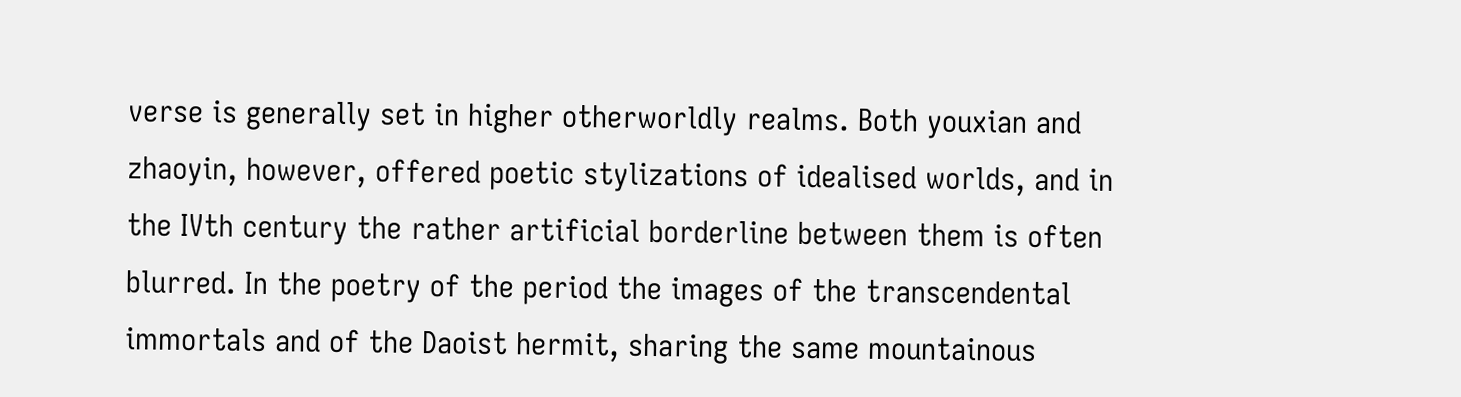verse is generally set in higher otherworldly realms. Both youxian and zhaoyin, however, offered poetic stylizations of idealised worlds, and in the IVth century the rather artificial borderline between them is often blurred. In the poetry of the period the images of the transcendental immortals and of the Daoist hermit, sharing the same mountainous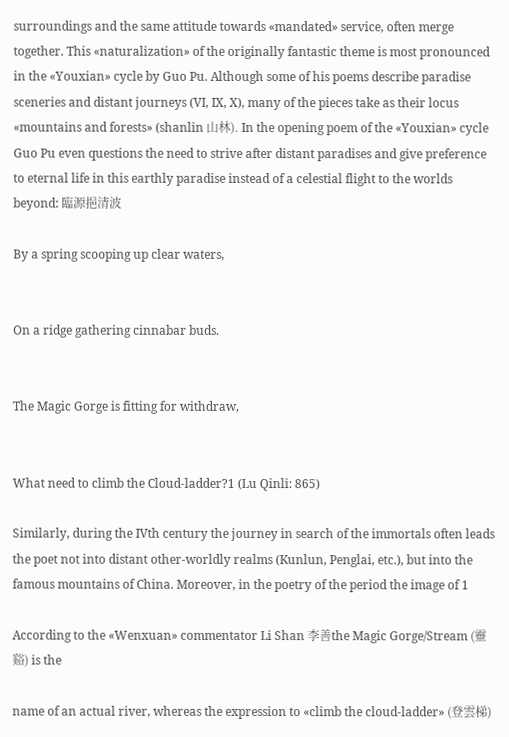surroundings and the same attitude towards «mandated» service, often merge together. This «naturalization» of the originally fantastic theme is most pronounced in the «Youxian» cycle by Guo Pu. Although some of his poems describe paradise sceneries and distant journeys (VI, IX, X), many of the pieces take as their locus «mountains and forests» (shanlin 山林). In the opening poem of the «Youxian» cycle Guo Pu even questions the need to strive after distant paradises and give preference to eternal life in this earthly paradise instead of a celestial flight to the worlds beyond: 臨源挹清波

By a spring scooping up clear waters,


On a ridge gathering cinnabar buds.


The Magic Gorge is fitting for withdraw,


What need to climb the Cloud-ladder?1 (Lu Qinli: 865)

Similarly, during the IVth century the journey in search of the immortals often leads the poet not into distant other-worldly realms (Kunlun, Penglai, etc.), but into the famous mountains of China. Moreover, in the poetry of the period the image of 1

According to the «Wenxuan» commentator Li Shan 李善the Magic Gorge/Stream (靈谿) is the

name of an actual river, whereas the expression to «climb the cloud-ladder» (登雲梯)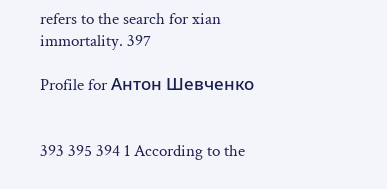refers to the search for xian immortality. 397

Profile for Антон Шевченко


393 395 394 1 According to the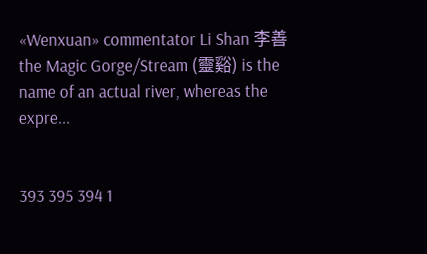«Wenxuan» commentator Li Shan 李善the Magic Gorge/Stream (靈谿) is the name of an actual river, whereas the expre...


393 395 394 1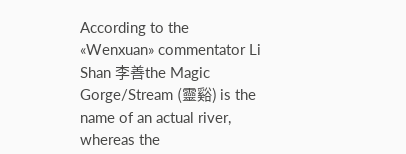According to the «Wenxuan» commentator Li Shan 李善the Magic Gorge/Stream (靈谿) is the name of an actual river, whereas the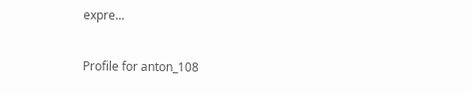expre...

Profile for anton_108